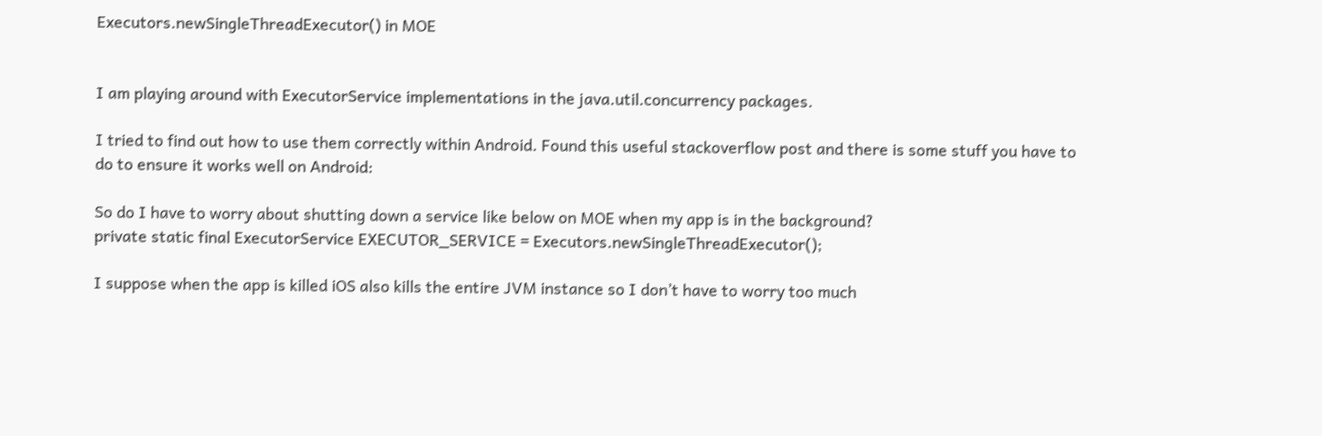Executors.newSingleThreadExecutor() in MOE


I am playing around with ExecutorService implementations in the java.util.concurrency packages.

I tried to find out how to use them correctly within Android. Found this useful stackoverflow post and there is some stuff you have to do to ensure it works well on Android:

So do I have to worry about shutting down a service like below on MOE when my app is in the background?
private static final ExecutorService EXECUTOR_SERVICE = Executors.newSingleThreadExecutor();

I suppose when the app is killed iOS also kills the entire JVM instance so I don’t have to worry too much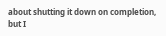about shutting it down on completion, but I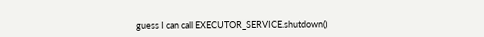guess I can call EXECUTOR_SERVICE.shutdown()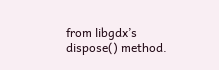from libgdx’s dispose() method.